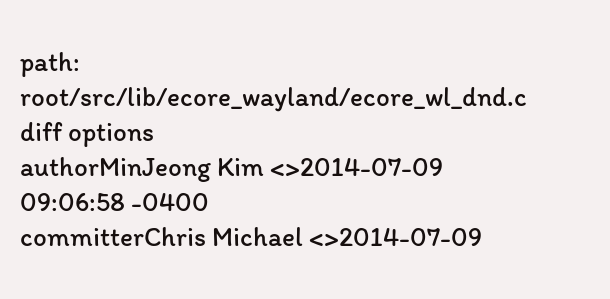path: root/src/lib/ecore_wayland/ecore_wl_dnd.c
diff options
authorMinJeong Kim <>2014-07-09 09:06:58 -0400
committerChris Michael <>2014-07-09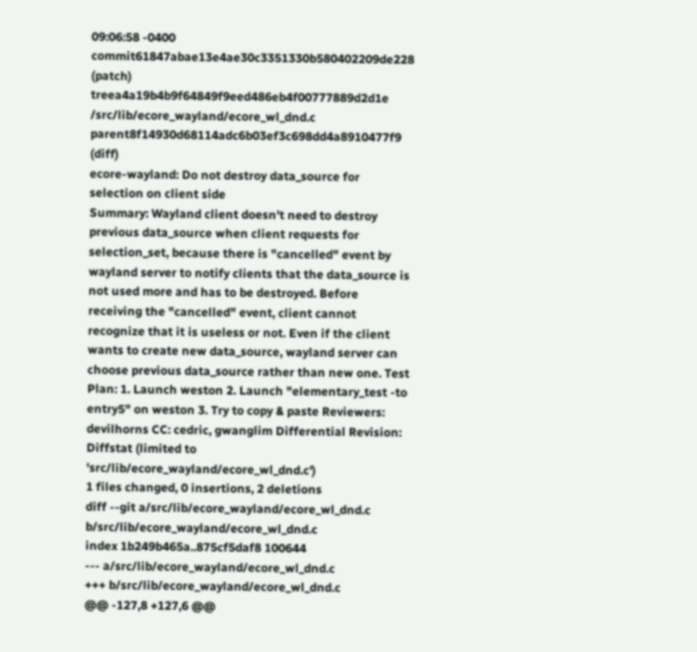09:06:58 -0400
commit61847abae13e4ae30c3351330b580402209de228 (patch)
treea4a19b4b9f64849f9eed486eb4f00777889d2d1e /src/lib/ecore_wayland/ecore_wl_dnd.c
parent8f14930d68114adc6b03ef3c698dd4a8910477f9 (diff)
ecore-wayland: Do not destroy data_source for selection on client side
Summary: Wayland client doesn't need to destroy previous data_source when client requests for selection_set, because there is "cancelled" event by wayland server to notify clients that the data_source is not used more and has to be destroyed. Before receiving the "cancelled" event, client cannot recognize that it is useless or not. Even if the client wants to create new data_source, wayland server can choose previous data_source rather than new one. Test Plan: 1. Launch weston 2. Launch "elementary_test -to entry5" on weston 3. Try to copy & paste Reviewers: devilhorns CC: cedric, gwanglim Differential Revision:
Diffstat (limited to 'src/lib/ecore_wayland/ecore_wl_dnd.c')
1 files changed, 0 insertions, 2 deletions
diff --git a/src/lib/ecore_wayland/ecore_wl_dnd.c b/src/lib/ecore_wayland/ecore_wl_dnd.c
index 1b249b465a..875cf5daf8 100644
--- a/src/lib/ecore_wayland/ecore_wl_dnd.c
+++ b/src/lib/ecore_wayland/ecore_wl_dnd.c
@@ -127,8 +127,6 @@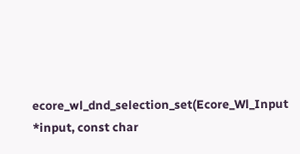ecore_wl_dnd_selection_set(Ecore_Wl_Input *input, const char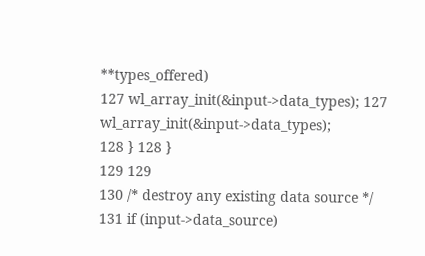**types_offered)
127 wl_array_init(&input->data_types); 127 wl_array_init(&input->data_types);
128 } 128 }
129 129
130 /* destroy any existing data source */
131 if (input->data_source)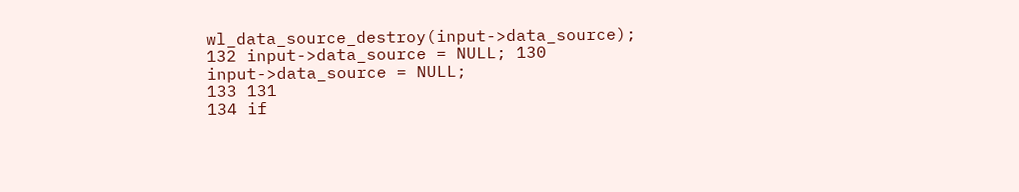wl_data_source_destroy(input->data_source);
132 input->data_source = NULL; 130 input->data_source = NULL;
133 131
134 if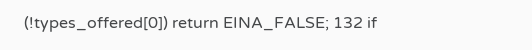(!types_offered[0]) return EINA_FALSE; 132 if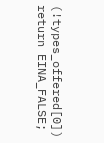(!types_offered[0]) return EINA_FALSE;